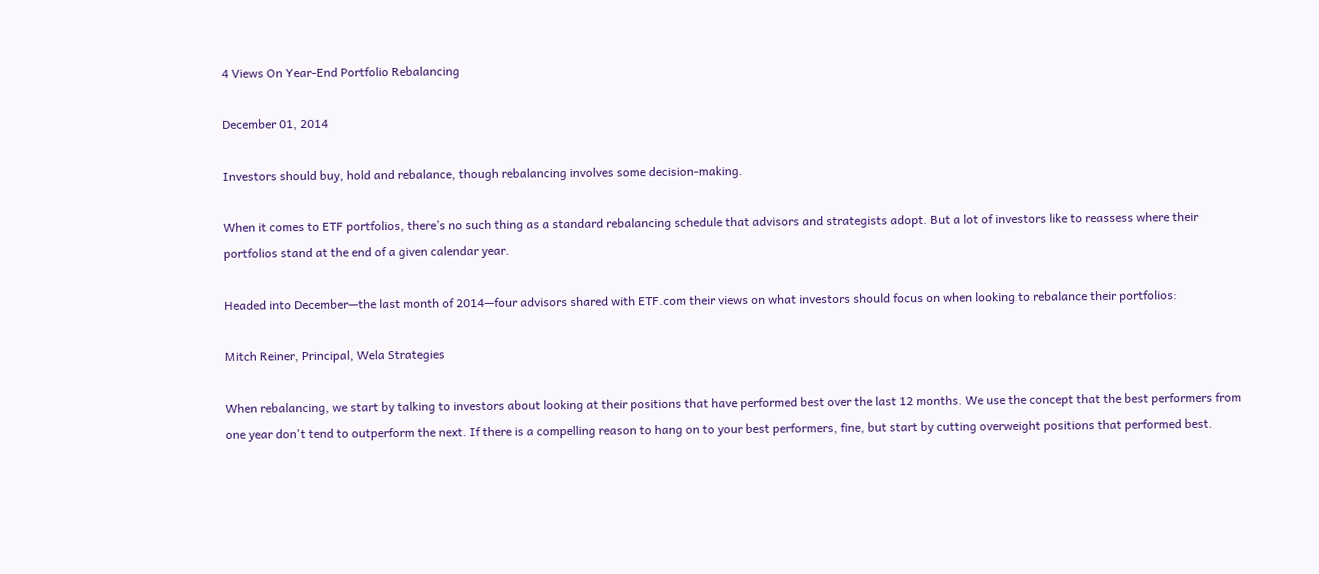4 Views On Year-End Portfolio Rebalancing

December 01, 2014

Investors should buy, hold and rebalance, though rebalancing involves some decision-making.

When it comes to ETF portfolios, there’s no such thing as a standard rebalancing schedule that advisors and strategists adopt. But a lot of investors like to reassess where their portfolios stand at the end of a given calendar year.

Headed into December—the last month of 2014—four advisors shared with ETF.com their views on what investors should focus on when looking to rebalance their portfolios:

Mitch Reiner, Principal, Wela Strategies

When rebalancing, we start by talking to investors about looking at their positions that have performed best over the last 12 months. We use the concept that the best performers from one year don't tend to outperform the next. If there is a compelling reason to hang on to your best performers, fine, but start by cutting overweight positions that performed best.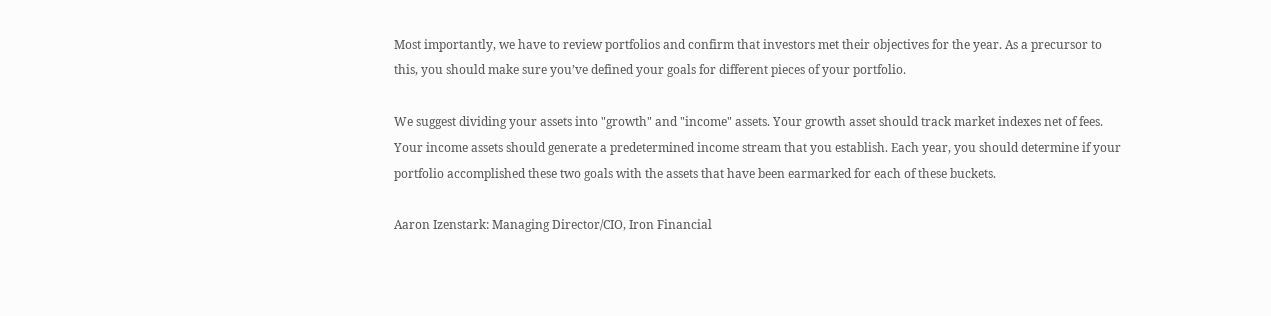Most importantly, we have to review portfolios and confirm that investors met their objectives for the year. As a precursor to this, you should make sure you’ve defined your goals for different pieces of your portfolio.

We suggest dividing your assets into "growth" and "income" assets. Your growth asset should track market indexes net of fees. Your income assets should generate a predetermined income stream that you establish. Each year, you should determine if your portfolio accomplished these two goals with the assets that have been earmarked for each of these buckets.

Aaron Izenstark: Managing Director/CIO, Iron Financial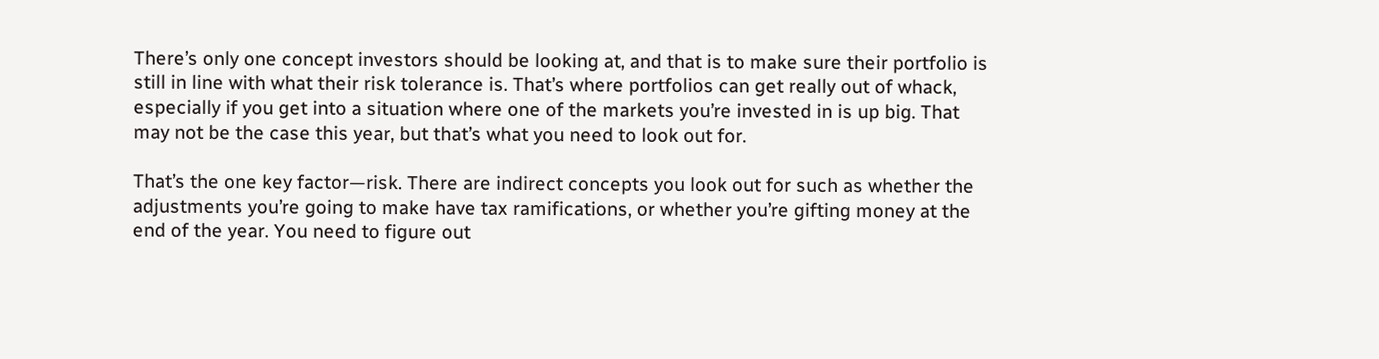There’s only one concept investors should be looking at, and that is to make sure their portfolio is still in line with what their risk tolerance is. That’s where portfolios can get really out of whack, especially if you get into a situation where one of the markets you’re invested in is up big. That may not be the case this year, but that’s what you need to look out for.

That’s the one key factor—risk. There are indirect concepts you look out for such as whether the adjustments you’re going to make have tax ramifications, or whether you’re gifting money at the end of the year. You need to figure out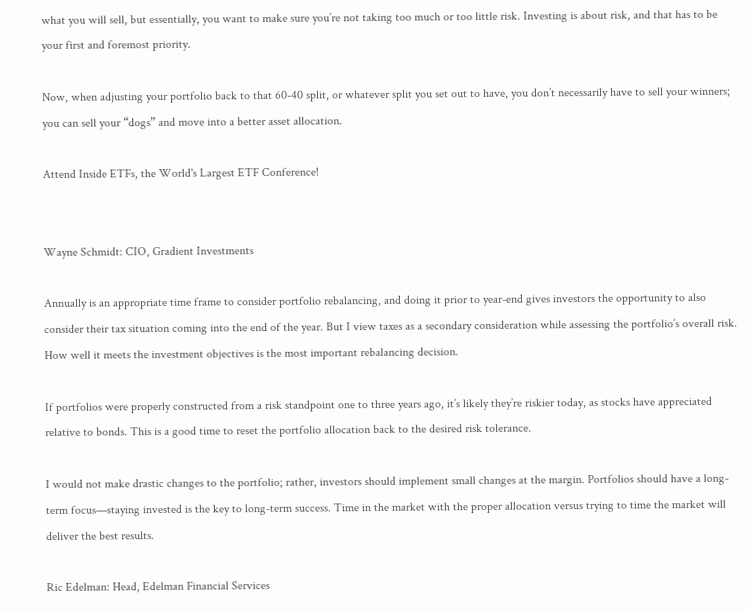what you will sell, but essentially, you want to make sure you’re not taking too much or too little risk. Investing is about risk, and that has to be your first and foremost priority.

Now, when adjusting your portfolio back to that 60-40 split, or whatever split you set out to have, you don’t necessarily have to sell your winners; you can sell your “dogs” and move into a better asset allocation.

Attend Inside ETFs, the World's Largest ETF Conference!


Wayne Schmidt: CIO, Gradient Investments

Annually is an appropriate time frame to consider portfolio rebalancing, and doing it prior to year-end gives investors the opportunity to also consider their tax situation coming into the end of the year. But I view taxes as a secondary consideration while assessing the portfolio’s overall risk. How well it meets the investment objectives is the most important rebalancing decision.

If portfolios were properly constructed from a risk standpoint one to three years ago, it’s likely they’re riskier today, as stocks have appreciated relative to bonds. This is a good time to reset the portfolio allocation back to the desired risk tolerance.

I would not make drastic changes to the portfolio; rather, investors should implement small changes at the margin. Portfolios should have a long-term focus—staying invested is the key to long-term success. Time in the market with the proper allocation versus trying to time the market will deliver the best results.

Ric Edelman: Head, Edelman Financial Services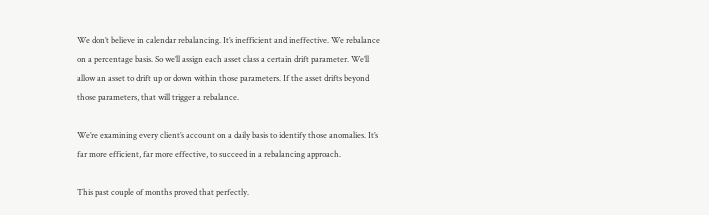We don’t believe in calendar rebalancing. It’s inefficient and ineffective. We rebalance on a percentage basis. So we’ll assign each asset class a certain drift parameter. We’ll allow an asset to drift up or down within those parameters. If the asset drifts beyond those parameters, that will trigger a rebalance.

We’re examining every client’s account on a daily basis to identify those anomalies. It’s far more efficient, far more effective, to succeed in a rebalancing approach.

This past couple of months proved that perfectly.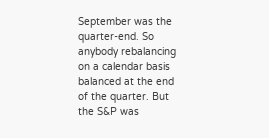September was the quarter-end. So anybody rebalancing on a calendar basis balanced at the end of the quarter. But the S&P was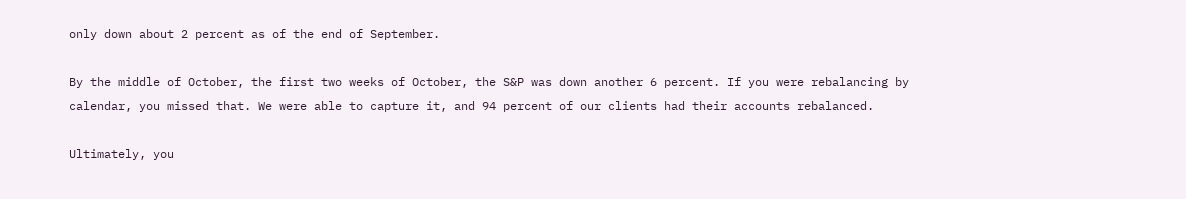only down about 2 percent as of the end of September.

By the middle of October, the first two weeks of October, the S&P was down another 6 percent. If you were rebalancing by calendar, you missed that. We were able to capture it, and 94 percent of our clients had their accounts rebalanced.

Ultimately, you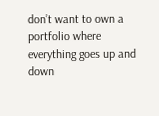don’t want to own a portfolio where everything goes up and down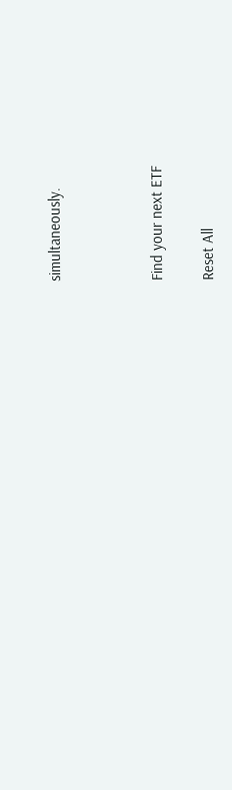simultaneously.



Find your next ETF

Reset All